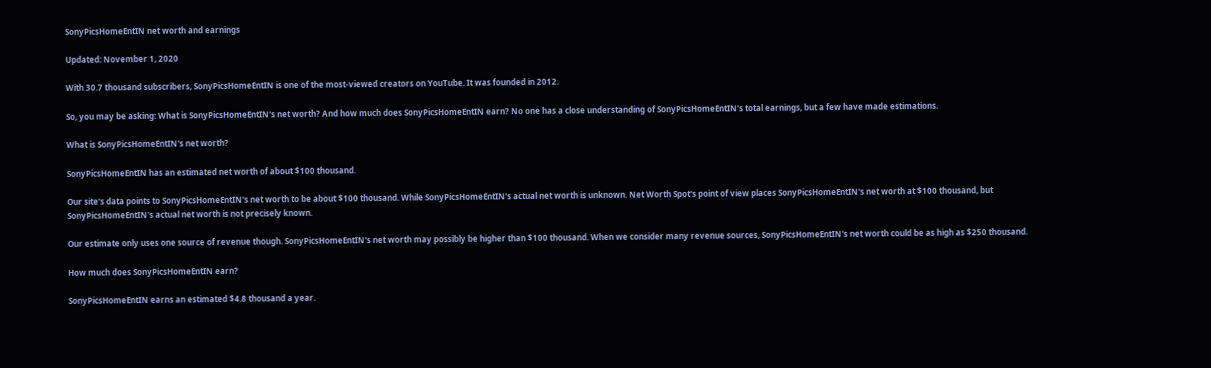SonyPicsHomeEntIN net worth and earnings

Updated: November 1, 2020

With 30.7 thousand subscribers, SonyPicsHomeEntIN is one of the most-viewed creators on YouTube. It was founded in 2012.

So, you may be asking: What is SonyPicsHomeEntIN's net worth? And how much does SonyPicsHomeEntIN earn? No one has a close understanding of SonyPicsHomeEntIN's total earnings, but a few have made estimations.

What is SonyPicsHomeEntIN's net worth?

SonyPicsHomeEntIN has an estimated net worth of about $100 thousand.

Our site's data points to SonyPicsHomeEntIN's net worth to be about $100 thousand. While SonyPicsHomeEntIN's actual net worth is unknown. Net Worth Spot's point of view places SonyPicsHomeEntIN's net worth at $100 thousand, but SonyPicsHomeEntIN's actual net worth is not precisely known.

Our estimate only uses one source of revenue though. SonyPicsHomeEntIN's net worth may possibly be higher than $100 thousand. When we consider many revenue sources, SonyPicsHomeEntIN's net worth could be as high as $250 thousand.

How much does SonyPicsHomeEntIN earn?

SonyPicsHomeEntIN earns an estimated $4.8 thousand a year.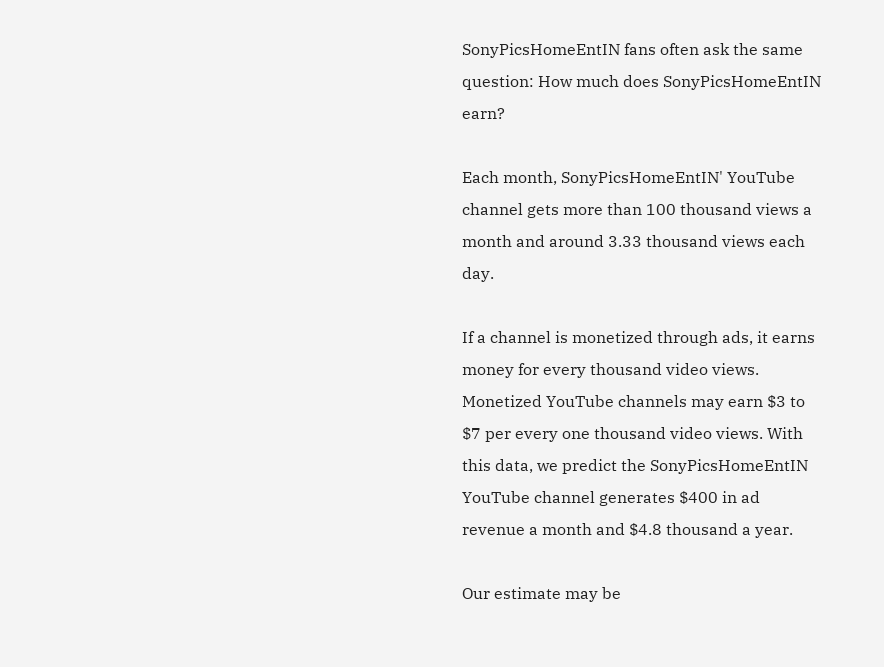SonyPicsHomeEntIN fans often ask the same question: How much does SonyPicsHomeEntIN earn?

Each month, SonyPicsHomeEntIN' YouTube channel gets more than 100 thousand views a month and around 3.33 thousand views each day.

If a channel is monetized through ads, it earns money for every thousand video views. Monetized YouTube channels may earn $3 to $7 per every one thousand video views. With this data, we predict the SonyPicsHomeEntIN YouTube channel generates $400 in ad revenue a month and $4.8 thousand a year.

Our estimate may be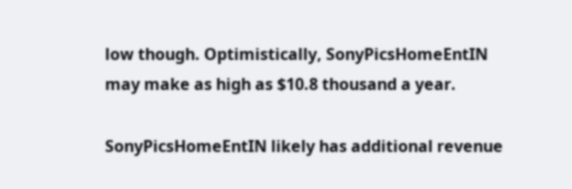low though. Optimistically, SonyPicsHomeEntIN may make as high as $10.8 thousand a year.

SonyPicsHomeEntIN likely has additional revenue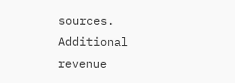sources. Additional revenue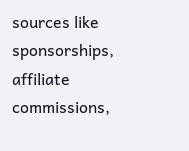sources like sponsorships, affiliate commissions,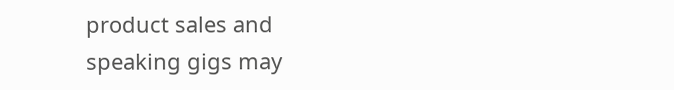product sales and speaking gigs may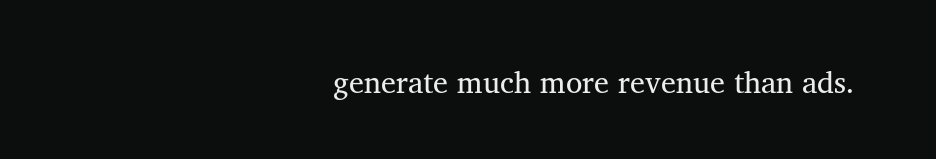generate much more revenue than ads.